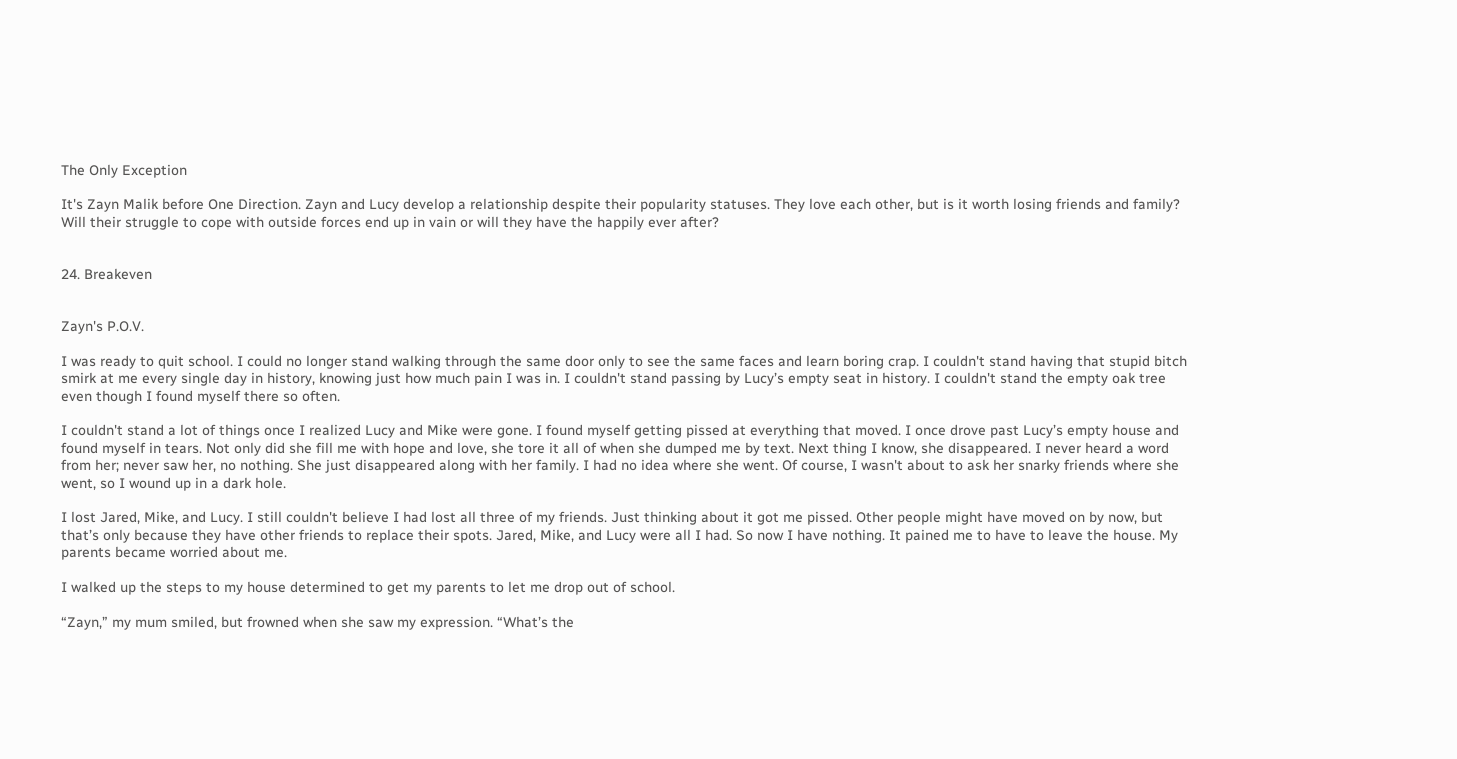The Only Exception

It's Zayn Malik before One Direction. Zayn and Lucy develop a relationship despite their popularity statuses. They love each other, but is it worth losing friends and family? Will their struggle to cope with outside forces end up in vain or will they have the happily ever after?


24. Breakeven


Zayn's P.O.V.

I was ready to quit school. I could no longer stand walking through the same door only to see the same faces and learn boring crap. I couldn't stand having that stupid bitch smirk at me every single day in history, knowing just how much pain I was in. I couldn't stand passing by Lucy’s empty seat in history. I couldn't stand the empty oak tree even though I found myself there so often.

I couldn't stand a lot of things once I realized Lucy and Mike were gone. I found myself getting pissed at everything that moved. I once drove past Lucy’s empty house and found myself in tears. Not only did she fill me with hope and love, she tore it all of when she dumped me by text. Next thing I know, she disappeared. I never heard a word from her; never saw her, no nothing. She just disappeared along with her family. I had no idea where she went. Of course, I wasn't about to ask her snarky friends where she went, so I wound up in a dark hole.

I lost Jared, Mike, and Lucy. I still couldn't believe I had lost all three of my friends. Just thinking about it got me pissed. Other people might have moved on by now, but that’s only because they have other friends to replace their spots. Jared, Mike, and Lucy were all I had. So now I have nothing. It pained me to have to leave the house. My parents became worried about me.

I walked up the steps to my house determined to get my parents to let me drop out of school.

“Zayn,” my mum smiled, but frowned when she saw my expression. “What’s the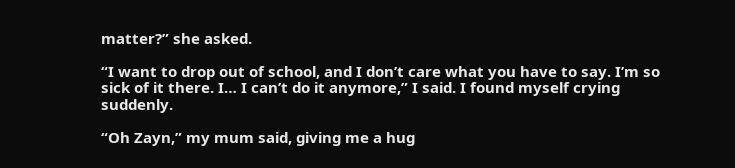matter?” she asked.

“I want to drop out of school, and I don’t care what you have to say. I’m so sick of it there. I… I can’t do it anymore,” I said. I found myself crying suddenly.

“Oh Zayn,” my mum said, giving me a hug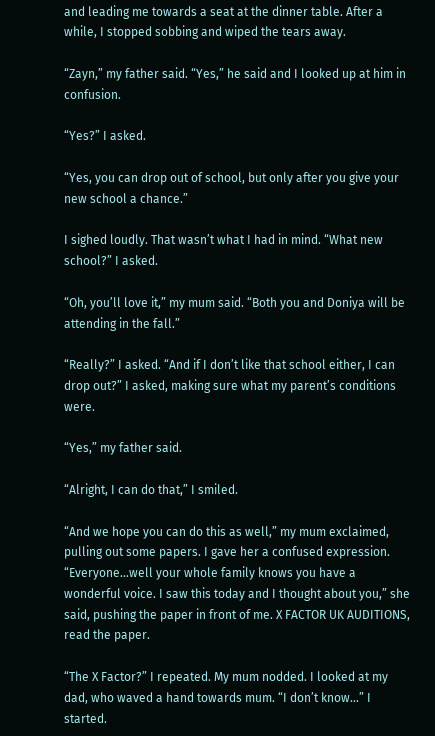and leading me towards a seat at the dinner table. After a while, I stopped sobbing and wiped the tears away.

“Zayn,” my father said. “Yes,” he said and I looked up at him in confusion.

“Yes?” I asked.

“Yes, you can drop out of school, but only after you give your new school a chance.”

I sighed loudly. That wasn’t what I had in mind. “What new school?” I asked.

“Oh, you’ll love it,” my mum said. “Both you and Doniya will be attending in the fall.”

“Really?” I asked. “And if I don’t like that school either, I can drop out?” I asked, making sure what my parent’s conditions were.

“Yes,” my father said.

“Alright, I can do that,” I smiled.

“And we hope you can do this as well,” my mum exclaimed, pulling out some papers. I gave her a confused expression. “Everyone…well your whole family knows you have a wonderful voice. I saw this today and I thought about you,” she said, pushing the paper in front of me. X FACTOR UK AUDITIONS, read the paper.

“The X Factor?” I repeated. My mum nodded. I looked at my dad, who waved a hand towards mum. “I don’t know…” I started.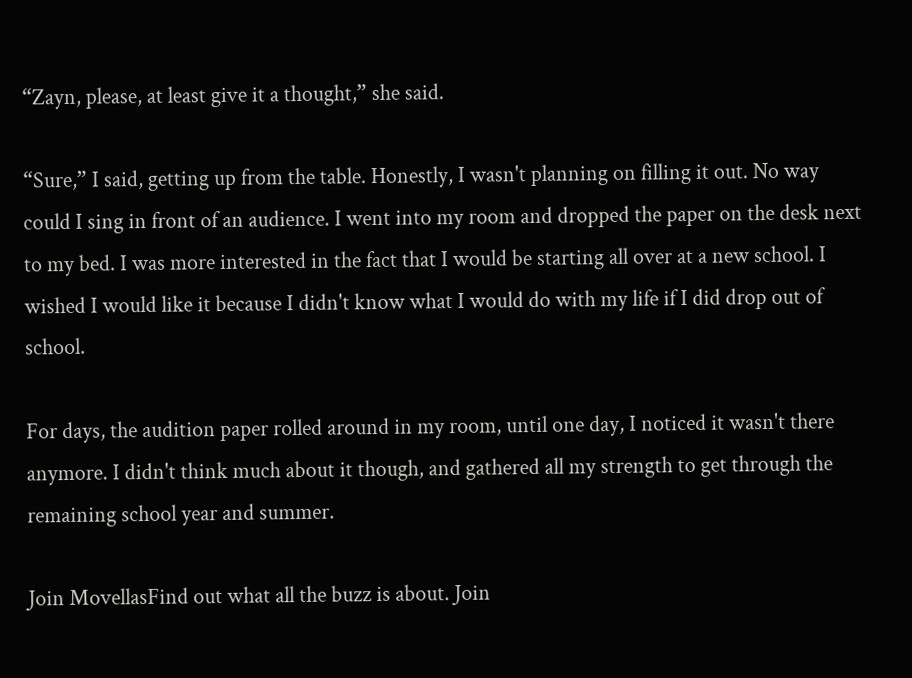“Zayn, please, at least give it a thought,” she said.

“Sure,” I said, getting up from the table. Honestly, I wasn't planning on filling it out. No way could I sing in front of an audience. I went into my room and dropped the paper on the desk next to my bed. I was more interested in the fact that I would be starting all over at a new school. I wished I would like it because I didn't know what I would do with my life if I did drop out of school.

For days, the audition paper rolled around in my room, until one day, I noticed it wasn't there anymore. I didn't think much about it though, and gathered all my strength to get through the remaining school year and summer.

Join MovellasFind out what all the buzz is about. Join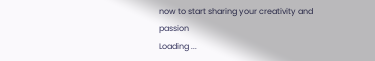now to start sharing your creativity and passion
Loading ...